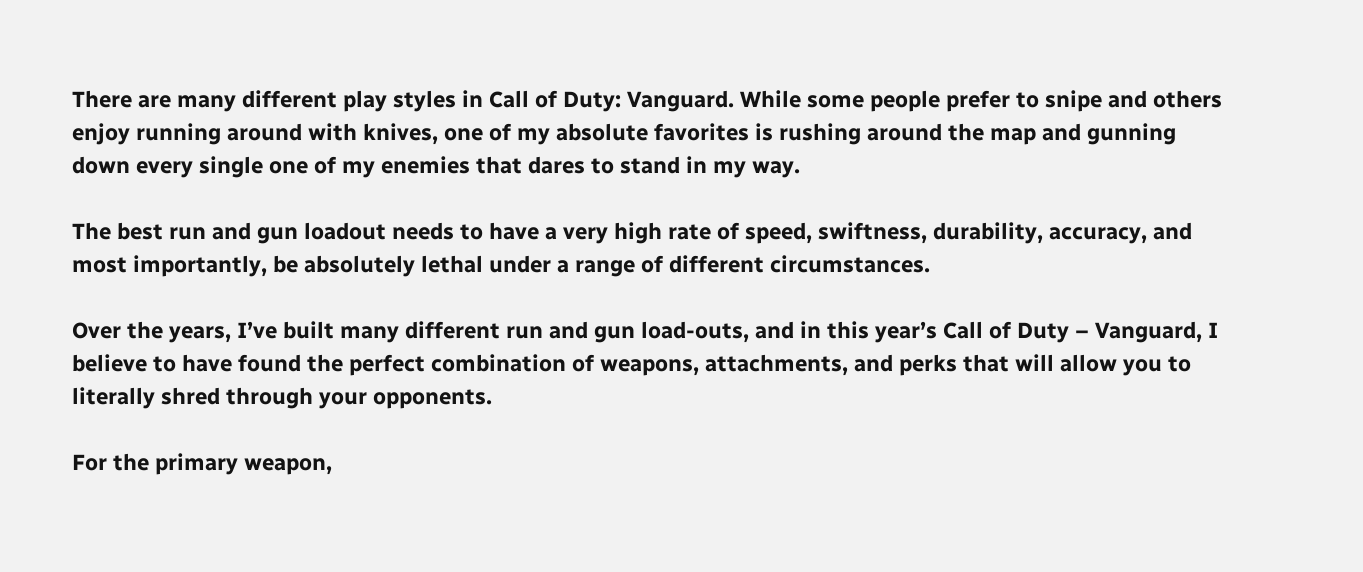There are many different play styles in Call of Duty: Vanguard. While some people prefer to snipe and others enjoy running around with knives, one of my absolute favorites is rushing around the map and gunning down every single one of my enemies that dares to stand in my way.

The best run and gun loadout needs to have a very high rate of speed, swiftness, durability, accuracy, and most importantly, be absolutely lethal under a range of different circumstances.

Over the years, I’ve built many different run and gun load-outs, and in this year’s Call of Duty – Vanguard, I believe to have found the perfect combination of weapons, attachments, and perks that will allow you to literally shred through your opponents.

For the primary weapon,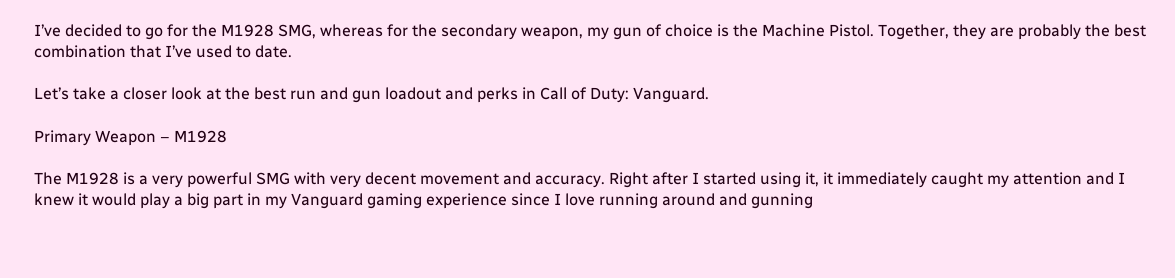I’ve decided to go for the M1928 SMG, whereas for the secondary weapon, my gun of choice is the Machine Pistol. Together, they are probably the best combination that I’ve used to date.

Let’s take a closer look at the best run and gun loadout and perks in Call of Duty: Vanguard.

Primary Weapon – M1928

The M1928 is a very powerful SMG with very decent movement and accuracy. Right after I started using it, it immediately caught my attention and I knew it would play a big part in my Vanguard gaming experience since I love running around and gunning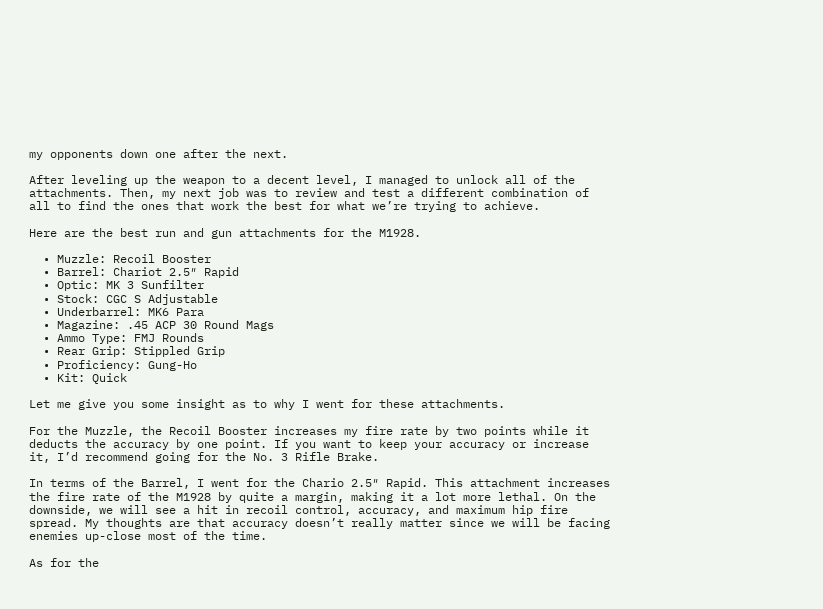my opponents down one after the next.

After leveling up the weapon to a decent level, I managed to unlock all of the attachments. Then, my next job was to review and test a different combination of all to find the ones that work the best for what we’re trying to achieve.

Here are the best run and gun attachments for the M1928.

  • Muzzle: Recoil Booster
  • Barrel: Chariot 2.5″ Rapid
  • Optic: MK 3 Sunfilter
  • Stock: CGC S Adjustable
  • Underbarrel: MK6 Para
  • Magazine: .45 ACP 30 Round Mags
  • Ammo Type: FMJ Rounds
  • Rear Grip: Stippled Grip
  • Proficiency: Gung-Ho
  • Kit: Quick

Let me give you some insight as to why I went for these attachments.

For the Muzzle, the Recoil Booster increases my fire rate by two points while it deducts the accuracy by one point. If you want to keep your accuracy or increase it, I’d recommend going for the No. 3 Rifle Brake.

In terms of the Barrel, I went for the Chario 2.5″ Rapid. This attachment increases the fire rate of the M1928 by quite a margin, making it a lot more lethal. On the downside, we will see a hit in recoil control, accuracy, and maximum hip fire spread. My thoughts are that accuracy doesn’t really matter since we will be facing enemies up-close most of the time.

As for the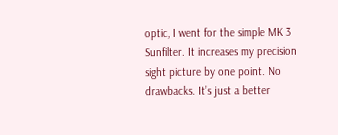optic, I went for the simple MK 3 Sunfilter. It increases my precision sight picture by one point. No drawbacks. It’s just a better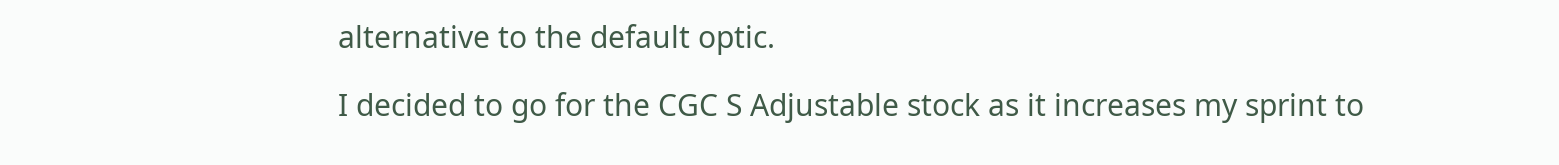alternative to the default optic.

I decided to go for the CGC S Adjustable stock as it increases my sprint to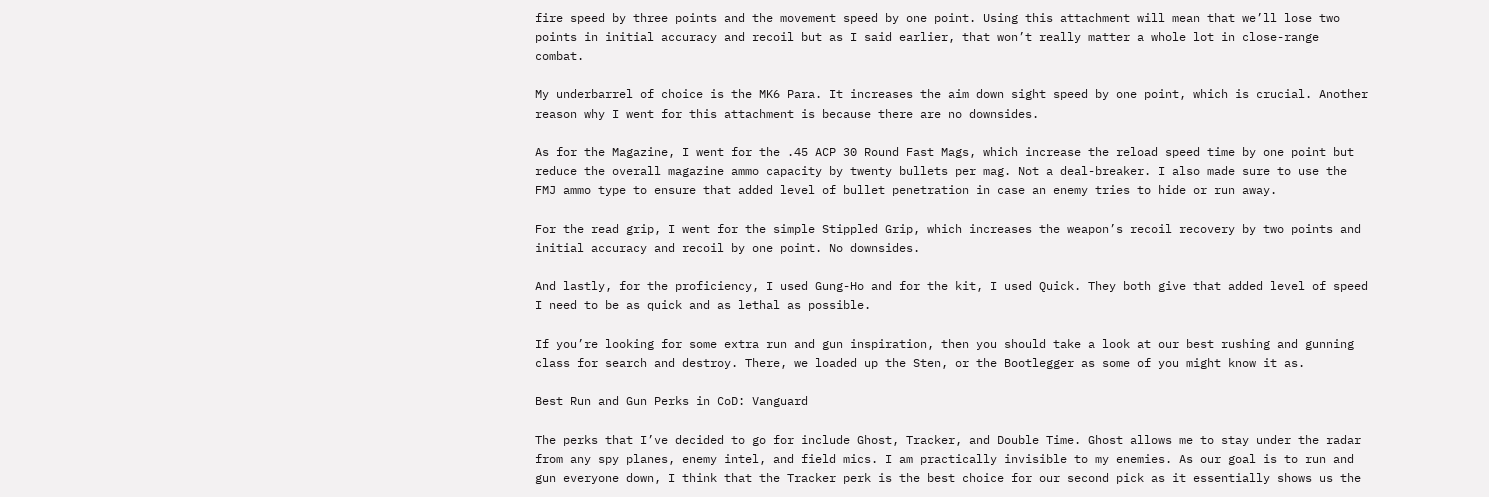fire speed by three points and the movement speed by one point. Using this attachment will mean that we’ll lose two points in initial accuracy and recoil but as I said earlier, that won’t really matter a whole lot in close-range combat.

My underbarrel of choice is the MK6 Para. It increases the aim down sight speed by one point, which is crucial. Another reason why I went for this attachment is because there are no downsides.

As for the Magazine, I went for the .45 ACP 30 Round Fast Mags, which increase the reload speed time by one point but reduce the overall magazine ammo capacity by twenty bullets per mag. Not a deal-breaker. I also made sure to use the FMJ ammo type to ensure that added level of bullet penetration in case an enemy tries to hide or run away.

For the read grip, I went for the simple Stippled Grip, which increases the weapon’s recoil recovery by two points and initial accuracy and recoil by one point. No downsides.

And lastly, for the proficiency, I used Gung-Ho and for the kit, I used Quick. They both give that added level of speed I need to be as quick and as lethal as possible.

If you’re looking for some extra run and gun inspiration, then you should take a look at our best rushing and gunning class for search and destroy. There, we loaded up the Sten, or the Bootlegger as some of you might know it as.

Best Run and Gun Perks in CoD: Vanguard

The perks that I’ve decided to go for include Ghost, Tracker, and Double Time. Ghost allows me to stay under the radar from any spy planes, enemy intel, and field mics. I am practically invisible to my enemies. As our goal is to run and gun everyone down, I think that the Tracker perk is the best choice for our second pick as it essentially shows us the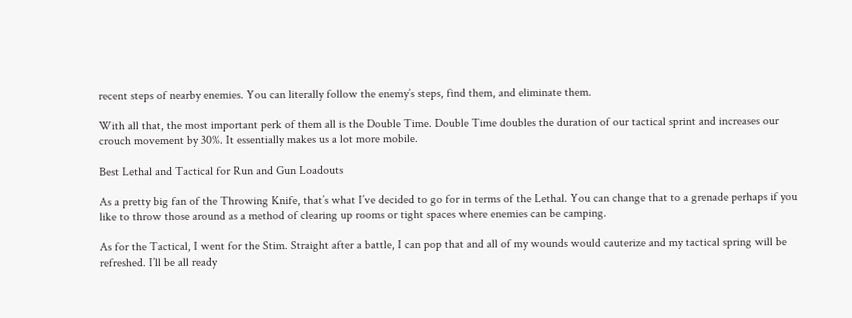recent steps of nearby enemies. You can literally follow the enemy’s steps, find them, and eliminate them.

With all that, the most important perk of them all is the Double Time. Double Time doubles the duration of our tactical sprint and increases our crouch movement by 30%. It essentially makes us a lot more mobile.

Best Lethal and Tactical for Run and Gun Loadouts

As a pretty big fan of the Throwing Knife, that’s what I’ve decided to go for in terms of the Lethal. You can change that to a grenade perhaps if you like to throw those around as a method of clearing up rooms or tight spaces where enemies can be camping.

As for the Tactical, I went for the Stim. Straight after a battle, I can pop that and all of my wounds would cauterize and my tactical spring will be refreshed. I’ll be all ready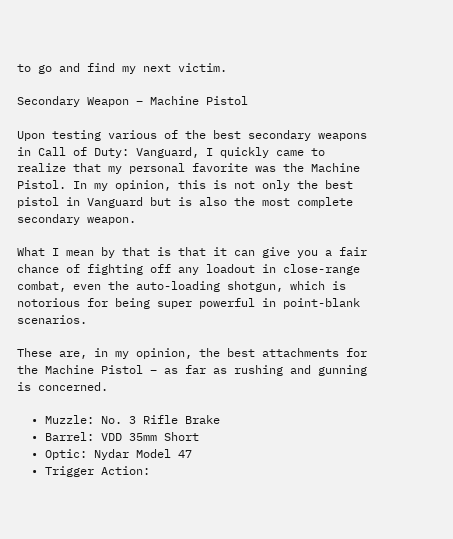to go and find my next victim.

Secondary Weapon – Machine Pistol

Upon testing various of the best secondary weapons in Call of Duty: Vanguard, I quickly came to realize that my personal favorite was the Machine Pistol. In my opinion, this is not only the best pistol in Vanguard but is also the most complete secondary weapon.

What I mean by that is that it can give you a fair chance of fighting off any loadout in close-range combat, even the auto-loading shotgun, which is notorious for being super powerful in point-blank scenarios.

These are, in my opinion, the best attachments for the Machine Pistol – as far as rushing and gunning is concerned.

  • Muzzle: No. 3 Rifle Brake
  • Barrel: VDD 35mm Short
  • Optic: Nydar Model 47
  • Trigger Action: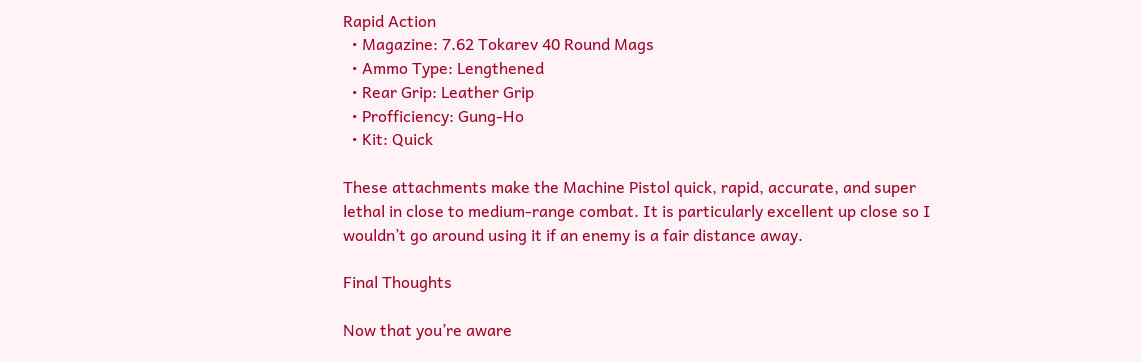Rapid Action
  • Magazine: 7.62 Tokarev 40 Round Mags
  • Ammo Type: Lengthened
  • Rear Grip: Leather Grip
  • Profficiency: Gung-Ho
  • Kit: Quick

These attachments make the Machine Pistol quick, rapid, accurate, and super lethal in close to medium-range combat. It is particularly excellent up close so I wouldn’t go around using it if an enemy is a fair distance away.

Final Thoughts

Now that you’re aware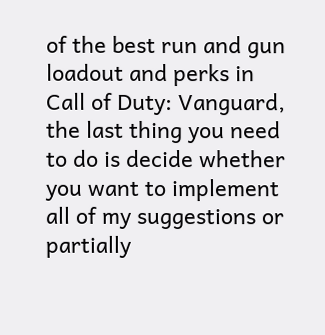of the best run and gun loadout and perks in Call of Duty: Vanguard, the last thing you need to do is decide whether you want to implement all of my suggestions or partially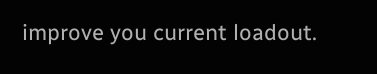improve you current loadout.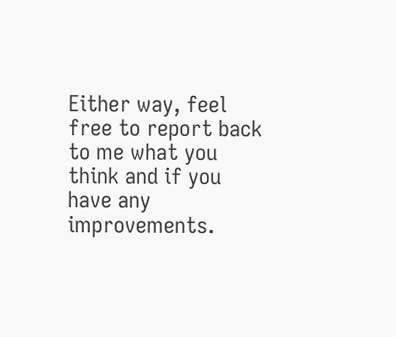Either way, feel free to report back to me what you think and if you have any improvements.